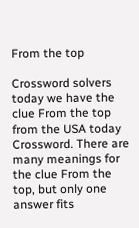From the top

Crossword solvers today we have the clue From the top from the USA today Crossword. There are many meanings for the clue From the top, but only one answer fits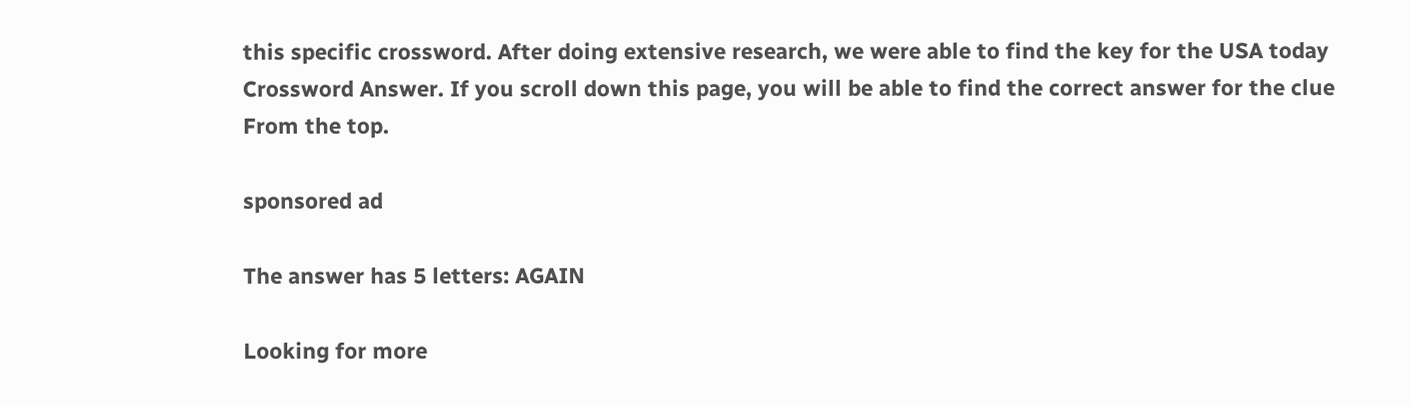this specific crossword. After doing extensive research, we were able to find the key for the USA today Crossword Answer. If you scroll down this page, you will be able to find the correct answer for the clue From the top.

sponsored ad

The answer has 5 letters: AGAIN

Looking for more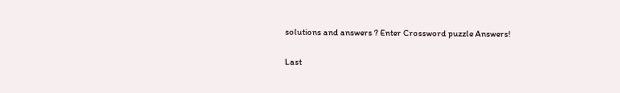solutions and answers ? Enter Crossword puzzle Answers!

Last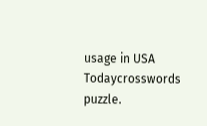usage in USA Todaycrosswords puzzle.